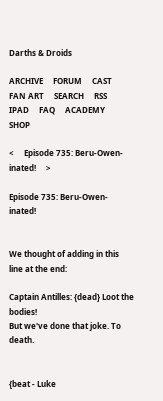Darths & Droids

ARCHIVE     FORUM     CAST     FAN ART     SEARCH     RSS     IPAD     FAQ     ACADEMY     SHOP

<     Episode 735: Beru-Owen-inated!     >

Episode 735: Beru-Owen-inated!


We thought of adding in this line at the end:

Captain Antilles: {dead} Loot the bodies!
But we've done that joke. To death.


{beat - Luke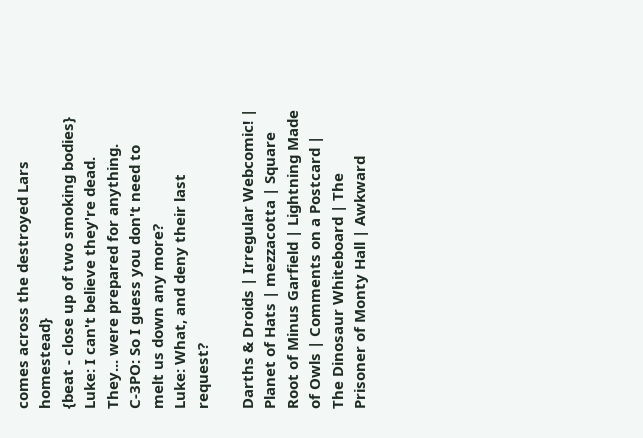comes across the destroyed Lars homestead}
{beat - close up of two smoking bodies}
Luke: I can't believe they're dead. They... were prepared for anything.
C-3PO: So I guess you don't need to melt us down any more?
Luke: What, and deny their last request?

Darths & Droids | Irregular Webcomic! | Planet of Hats | mezzacotta | Square Root of Minus Garfield | Lightning Made of Owls | Comments on a Postcard | The Dinosaur Whiteboard | The Prisoner of Monty Hall | Awkward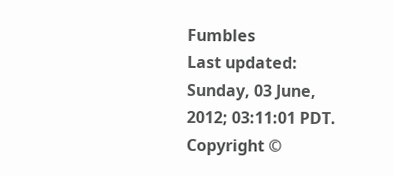Fumbles
Last updated: Sunday, 03 June, 2012; 03:11:01 PDT.
Copyright ©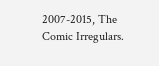2007-2015, The Comic Irregulars.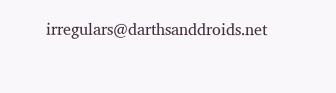irregulars@darthsanddroids.net